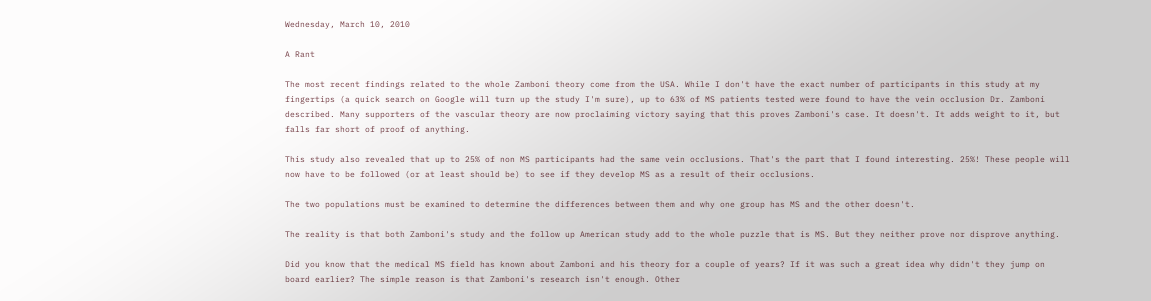Wednesday, March 10, 2010

A Rant

The most recent findings related to the whole Zamboni theory come from the USA. While I don't have the exact number of participants in this study at my fingertips (a quick search on Google will turn up the study I'm sure), up to 63% of MS patients tested were found to have the vein occlusion Dr. Zamboni described. Many supporters of the vascular theory are now proclaiming victory saying that this proves Zamboni's case. It doesn't. It adds weight to it, but falls far short of proof of anything.

This study also revealed that up to 25% of non MS participants had the same vein occlusions. That's the part that I found interesting. 25%! These people will now have to be followed (or at least should be) to see if they develop MS as a result of their occlusions.

The two populations must be examined to determine the differences between them and why one group has MS and the other doesn't.

The reality is that both Zamboni's study and the follow up American study add to the whole puzzle that is MS. But they neither prove nor disprove anything.

Did you know that the medical MS field has known about Zamboni and his theory for a couple of years? If it was such a great idea why didn't they jump on board earlier? The simple reason is that Zamboni's research isn't enough. Other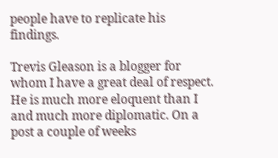people have to replicate his findings.

Trevis Gleason is a blogger for whom I have a great deal of respect. He is much more eloquent than I and much more diplomatic. On a post a couple of weeks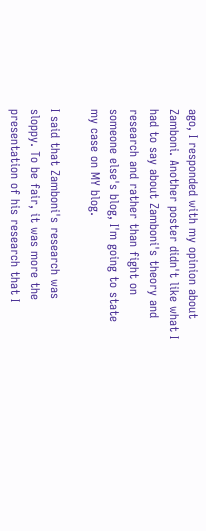ago, I responded with my opinion about Zamboni. Another poster didn't like what I had to say about Zamboni's theory and research and rather than fight on someone else's blog, I'm going to state my case on MY blog.

I said that Zamboni's research was sloppy. To be fair, it was more the presentation of his research that I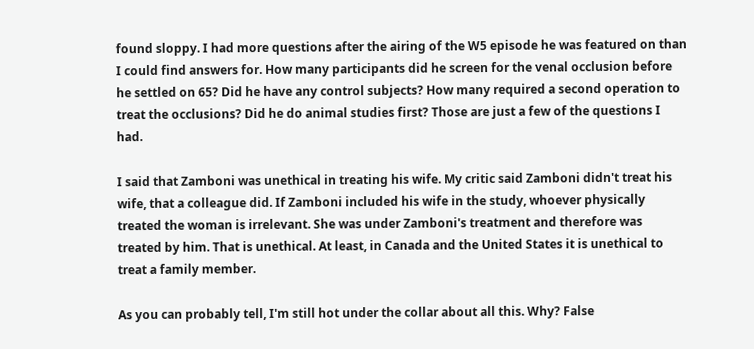found sloppy. I had more questions after the airing of the W5 episode he was featured on than I could find answers for. How many participants did he screen for the venal occlusion before he settled on 65? Did he have any control subjects? How many required a second operation to treat the occlusions? Did he do animal studies first? Those are just a few of the questions I had.

I said that Zamboni was unethical in treating his wife. My critic said Zamboni didn't treat his wife, that a colleague did. If Zamboni included his wife in the study, whoever physically treated the woman is irrelevant. She was under Zamboni's treatment and therefore was treated by him. That is unethical. At least, in Canada and the United States it is unethical to treat a family member.

As you can probably tell, I'm still hot under the collar about all this. Why? False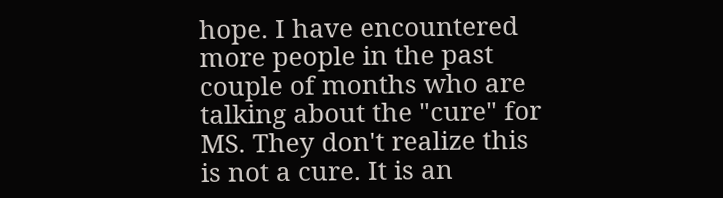hope. I have encountered more people in the past couple of months who are talking about the "cure" for MS. They don't realize this is not a cure. It is an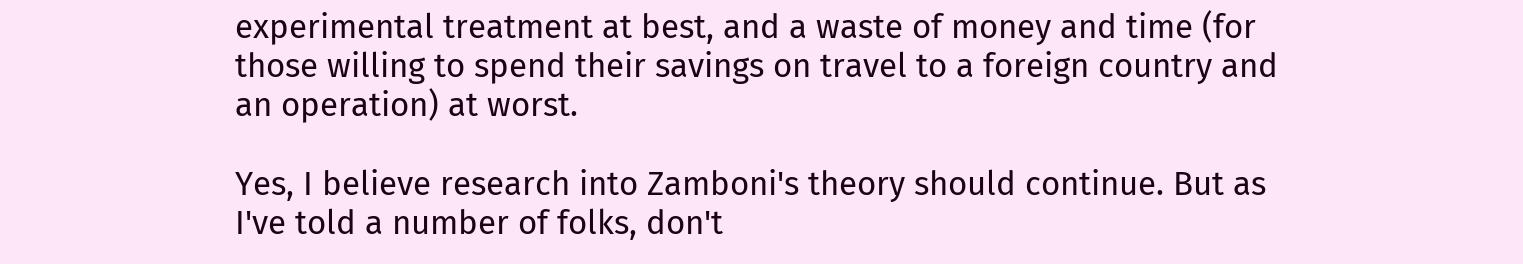experimental treatment at best, and a waste of money and time (for those willing to spend their savings on travel to a foreign country and an operation) at worst.

Yes, I believe research into Zamboni's theory should continue. But as I've told a number of folks, don't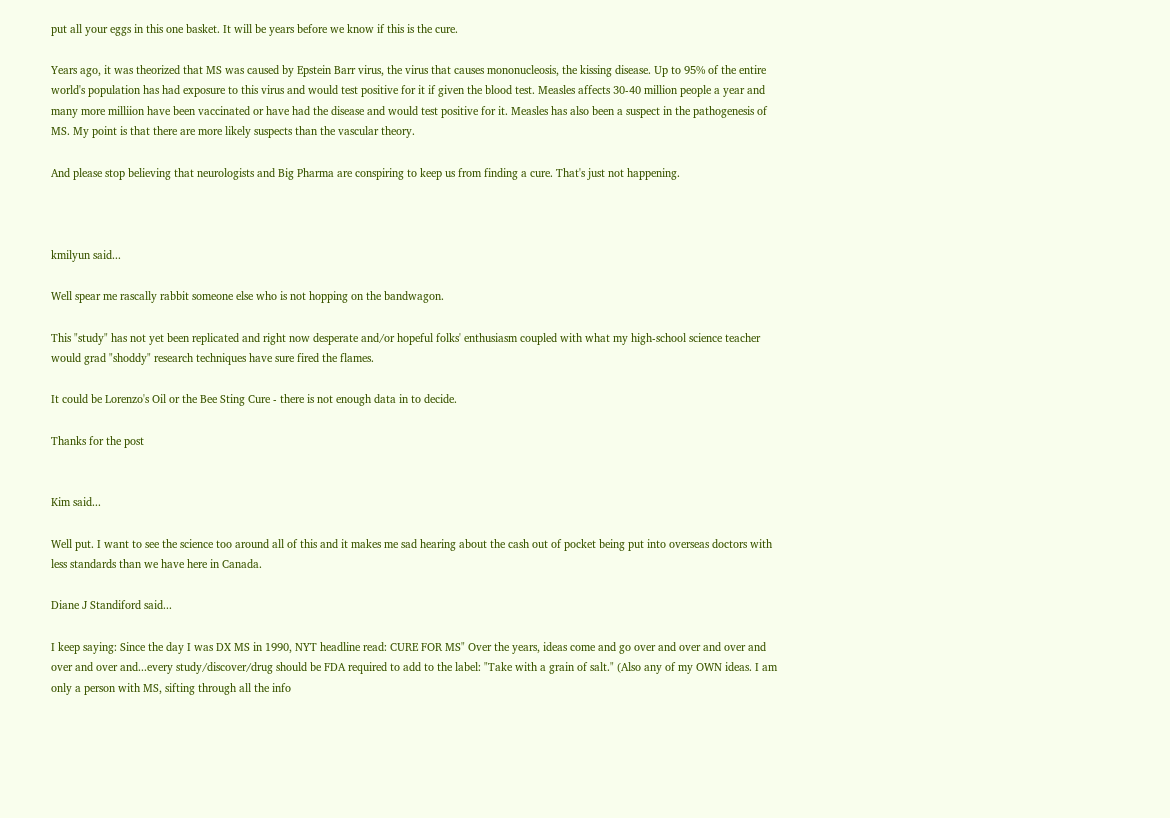put all your eggs in this one basket. It will be years before we know if this is the cure.

Years ago, it was theorized that MS was caused by Epstein Barr virus, the virus that causes mononucleosis, the kissing disease. Up to 95% of the entire world's population has had exposure to this virus and would test positive for it if given the blood test. Measles affects 30-40 million people a year and many more milliion have been vaccinated or have had the disease and would test positive for it. Measles has also been a suspect in the pathogenesis of MS. My point is that there are more likely suspects than the vascular theory.

And please stop believing that neurologists and Big Pharma are conspiring to keep us from finding a cure. That's just not happening.



kmilyun said...

Well spear me rascally rabbit someone else who is not hopping on the bandwagon.

This "study" has not yet been replicated and right now desperate and/or hopeful folks' enthusiasm coupled with what my high-school science teacher would grad "shoddy" research techniques have sure fired the flames.

It could be Lorenzo's Oil or the Bee Sting Cure - there is not enough data in to decide.

Thanks for the post


Kim said...

Well put. I want to see the science too around all of this and it makes me sad hearing about the cash out of pocket being put into overseas doctors with less standards than we have here in Canada.

Diane J Standiford said...

I keep saying: Since the day I was DX MS in 1990, NYT headline read: CURE FOR MS" Over the years, ideas come and go over and over and over and over and over and...every study/discover/drug should be FDA required to add to the label: "Take with a grain of salt." (Also any of my OWN ideas. I am only a person with MS, sifting through all the info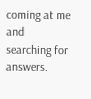coming at me and searching for answers.